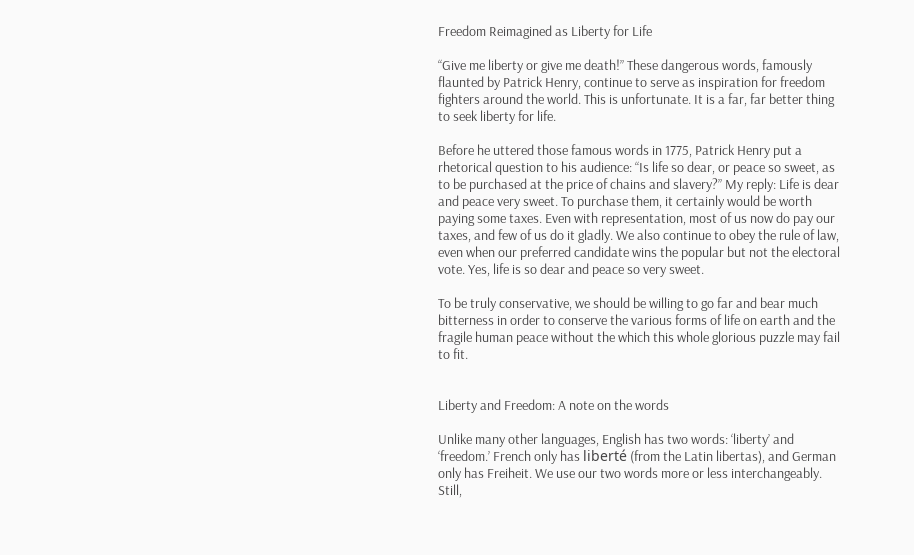Freedom Reimagined as Liberty for Life

“Give me liberty or give me death!” These dangerous words, famously flaunted by Patrick Henry, continue to serve as inspiration for freedom fighters around the world. This is unfortunate. It is a far, far better thing to seek liberty for life.

Before he uttered those famous words in 1775, Patrick Henry put a rhetorical question to his audience: “Is life so dear, or peace so sweet, as to be purchased at the price of chains and slavery?” My reply: Life is dear and peace very sweet. To purchase them, it certainly would be worth paying some taxes. Even with representation, most of us now do pay our taxes, and few of us do it gladly. We also continue to obey the rule of law, even when our preferred candidate wins the popular but not the electoral vote. Yes, life is so dear and peace so very sweet.

To be truly conservative, we should be willing to go far and bear much bitterness in order to conserve the various forms of life on earth and the fragile human peace without the which this whole glorious puzzle may fail to fit.


Liberty and Freedom: A note on the words

Unlike many other languages, English has two words: ‘liberty’ and ‘freedom.’ French only has liberté (from the Latin libertas), and German only has Freiheit. We use our two words more or less interchangeably. Still,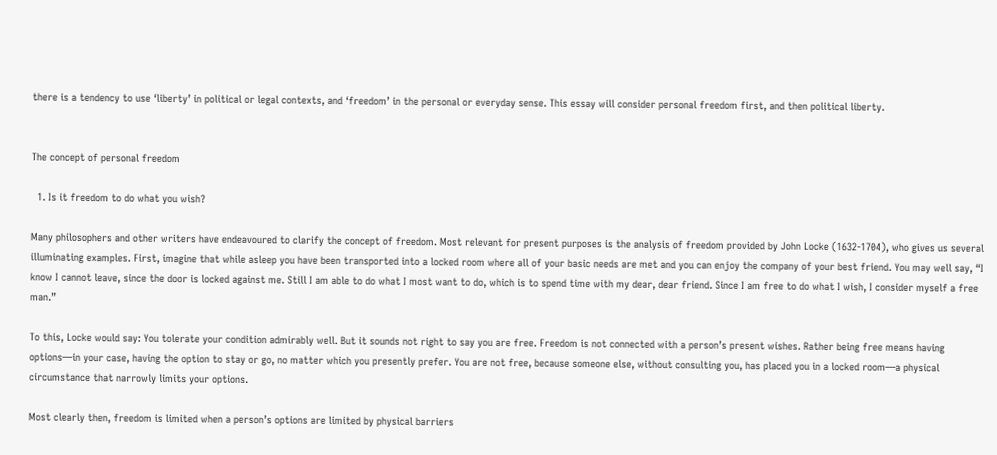there is a tendency to use ‘liberty’ in political or legal contexts, and ‘freedom’ in the personal or everyday sense. This essay will consider personal freedom first, and then political liberty.


The concept of personal freedom

  1. Is it freedom to do what you wish?

Many philosophers and other writers have endeavoured to clarify the concept of freedom. Most relevant for present purposes is the analysis of freedom provided by John Locke (1632-1704), who gives us several illuminating examples. First, imagine that while asleep you have been transported into a locked room where all of your basic needs are met and you can enjoy the company of your best friend. You may well say, “I know I cannot leave, since the door is locked against me. Still I am able to do what I most want to do, which is to spend time with my dear, dear friend. Since I am free to do what I wish, I consider myself a free man.”

To this, Locke would say: You tolerate your condition admirably well. But it sounds not right to say you are free. Freedom is not connected with a person’s present wishes. Rather being free means having options—in your case, having the option to stay or go, no matter which you presently prefer. You are not free, because someone else, without consulting you, has placed you in a locked room—a physical circumstance that narrowly limits your options.

Most clearly then, freedom is limited when a person’s options are limited by physical barriers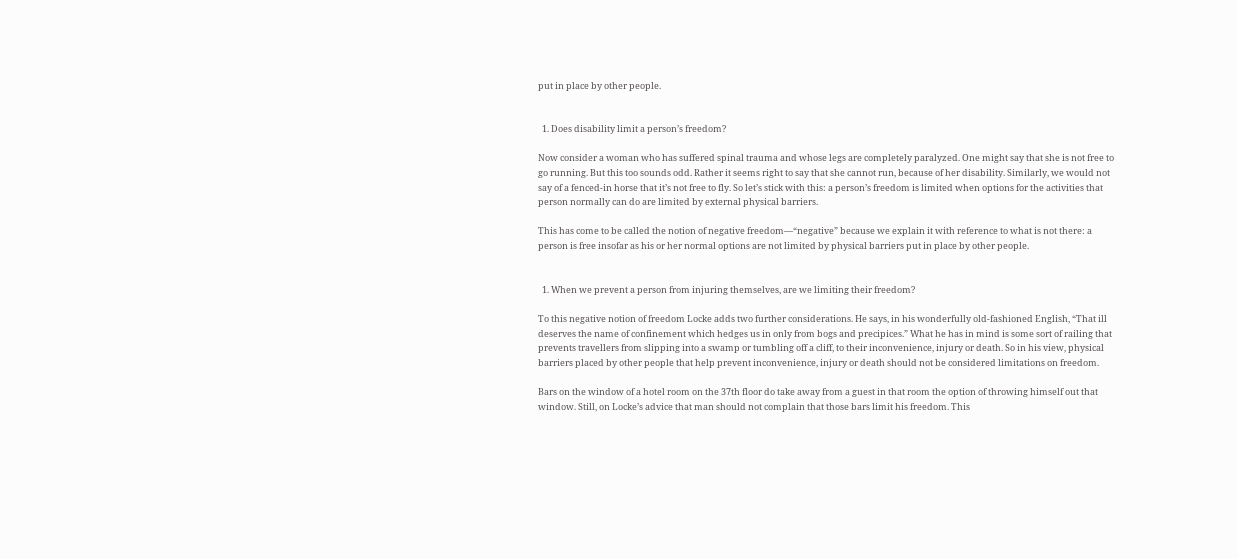put in place by other people.


  1. Does disability limit a person’s freedom?

Now consider a woman who has suffered spinal trauma and whose legs are completely paralyzed. One might say that she is not free to go running. But this too sounds odd. Rather it seems right to say that she cannot run, because of her disability. Similarly, we would not say of a fenced-in horse that it’s not free to fly. So let’s stick with this: a person’s freedom is limited when options for the activities that person normally can do are limited by external physical barriers.

This has come to be called the notion of negative freedom—“negative” because we explain it with reference to what is not there: a person is free insofar as his or her normal options are not limited by physical barriers put in place by other people.


  1. When we prevent a person from injuring themselves, are we limiting their freedom?

To this negative notion of freedom Locke adds two further considerations. He says, in his wonderfully old-fashioned English, “That ill deserves the name of confinement which hedges us in only from bogs and precipices.” What he has in mind is some sort of railing that prevents travellers from slipping into a swamp or tumbling off a cliff, to their inconvenience, injury or death. So in his view, physical barriers placed by other people that help prevent inconvenience, injury or death should not be considered limitations on freedom.

Bars on the window of a hotel room on the 37th floor do take away from a guest in that room the option of throwing himself out that window. Still, on Locke’s advice that man should not complain that those bars limit his freedom. This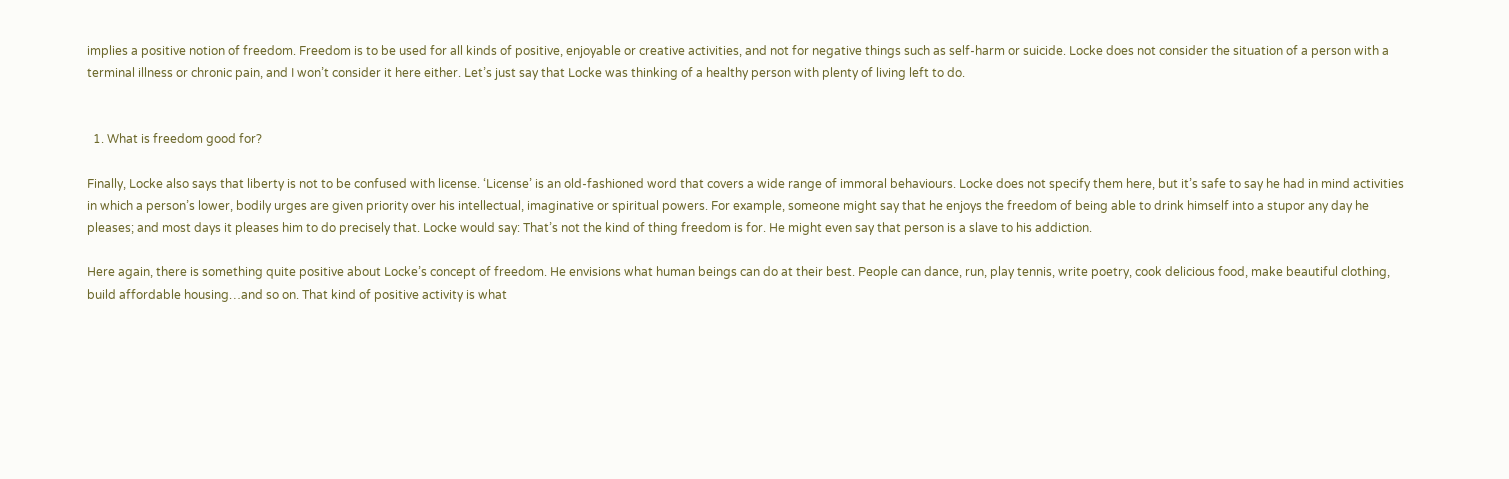implies a positive notion of freedom. Freedom is to be used for all kinds of positive, enjoyable or creative activities, and not for negative things such as self-harm or suicide. Locke does not consider the situation of a person with a terminal illness or chronic pain, and I won’t consider it here either. Let’s just say that Locke was thinking of a healthy person with plenty of living left to do.


  1. What is freedom good for?

Finally, Locke also says that liberty is not to be confused with license. ‘License’ is an old-fashioned word that covers a wide range of immoral behaviours. Locke does not specify them here, but it’s safe to say he had in mind activities in which a person’s lower, bodily urges are given priority over his intellectual, imaginative or spiritual powers. For example, someone might say that he enjoys the freedom of being able to drink himself into a stupor any day he pleases; and most days it pleases him to do precisely that. Locke would say: That’s not the kind of thing freedom is for. He might even say that person is a slave to his addiction.

Here again, there is something quite positive about Locke’s concept of freedom. He envisions what human beings can do at their best. People can dance, run, play tennis, write poetry, cook delicious food, make beautiful clothing, build affordable housing…and so on. That kind of positive activity is what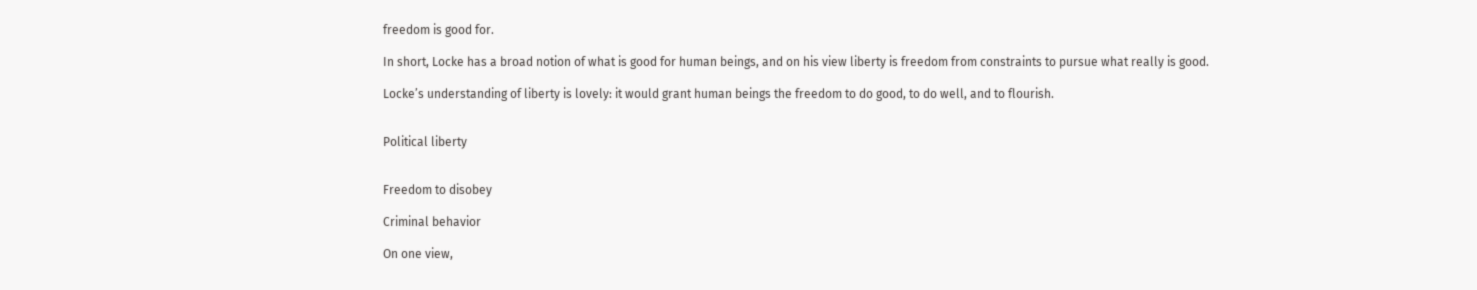freedom is good for.

In short, Locke has a broad notion of what is good for human beings, and on his view liberty is freedom from constraints to pursue what really is good.

Locke’s understanding of liberty is lovely: it would grant human beings the freedom to do good, to do well, and to flourish.


Political liberty


Freedom to disobey

Criminal behavior

On one view,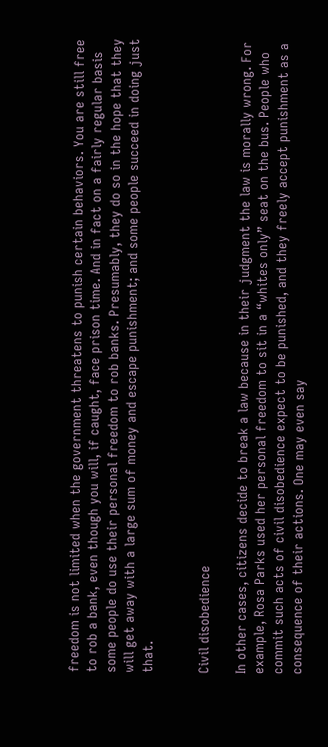freedom is not limited when the government threatens to punish certain behaviors. You are still free to rob a bank, even though you will, if caught, face prison time. And in fact on a fairly regular basis some people do use their personal freedom to rob banks. Presumably, they do so in the hope that they will get away with a large sum of money and escape punishment; and some people succeed in doing just that.


Civil disobedience

In other cases, citizens decide to break a law because in their judgment the law is morally wrong. For example, Rosa Parks used her personal freedom to sit in a “whites only” seat on the bus. People who commit such acts of civil disobedience expect to be punished, and they freely accept punishment as a consequence of their actions. One may even say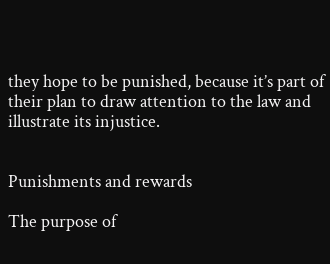they hope to be punished, because it’s part of their plan to draw attention to the law and illustrate its injustice.


Punishments and rewards

The purpose of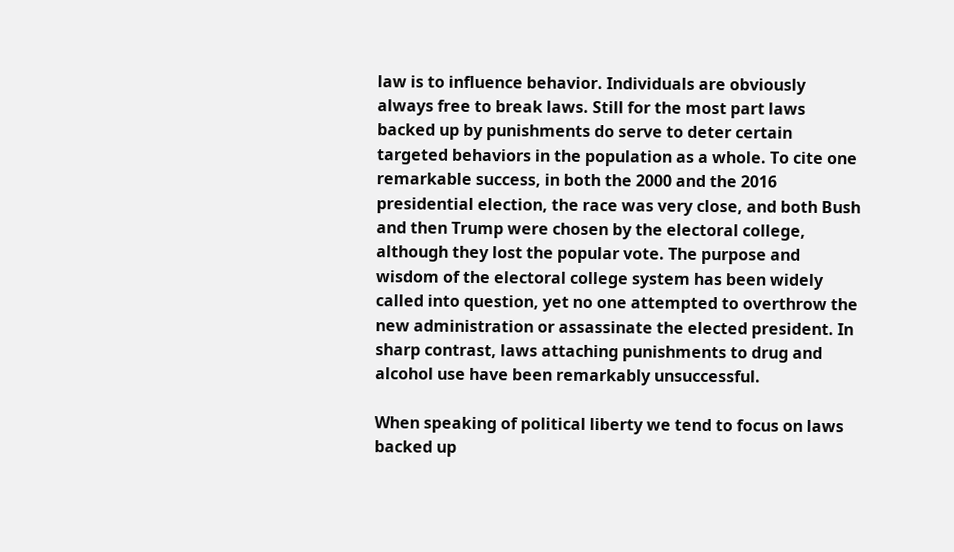law is to influence behavior. Individuals are obviously always free to break laws. Still for the most part laws backed up by punishments do serve to deter certain targeted behaviors in the population as a whole. To cite one remarkable success, in both the 2000 and the 2016 presidential election, the race was very close, and both Bush and then Trump were chosen by the electoral college, although they lost the popular vote. The purpose and wisdom of the electoral college system has been widely called into question, yet no one attempted to overthrow the new administration or assassinate the elected president. In sharp contrast, laws attaching punishments to drug and alcohol use have been remarkably unsuccessful.

When speaking of political liberty we tend to focus on laws backed up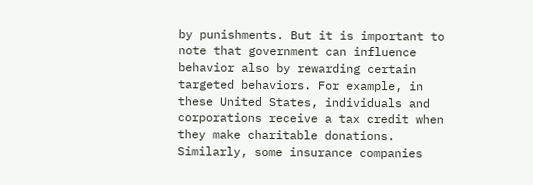by punishments. But it is important to note that government can influence behavior also by rewarding certain targeted behaviors. For example, in these United States, individuals and corporations receive a tax credit when they make charitable donations. Similarly, some insurance companies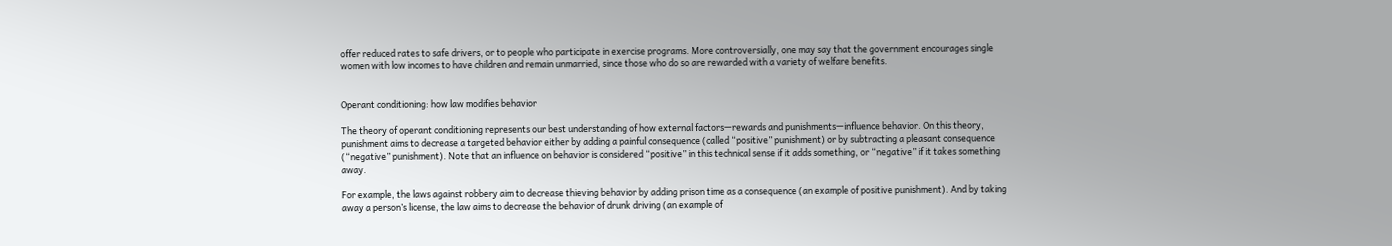offer reduced rates to safe drivers, or to people who participate in exercise programs. More controversially, one may say that the government encourages single women with low incomes to have children and remain unmarried, since those who do so are rewarded with a variety of welfare benefits.


Operant conditioning: how law modifies behavior

The theory of operant conditioning represents our best understanding of how external factors—rewards and punishments—influence behavior. On this theory, punishment aims to decrease a targeted behavior either by adding a painful consequence (called “positive” punishment) or by subtracting a pleasant consequence (“negative” punishment). Note that an influence on behavior is considered “positive” in this technical sense if it adds something, or “negative” if it takes something away.

For example, the laws against robbery aim to decrease thieving behavior by adding prison time as a consequence (an example of positive punishment). And by taking away a person’s license, the law aims to decrease the behavior of drunk driving (an example of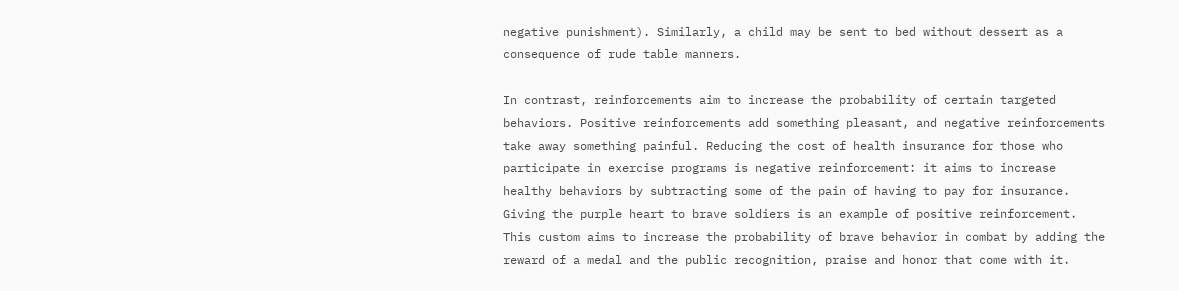negative punishment). Similarly, a child may be sent to bed without dessert as a consequence of rude table manners.

In contrast, reinforcements aim to increase the probability of certain targeted behaviors. Positive reinforcements add something pleasant, and negative reinforcements take away something painful. Reducing the cost of health insurance for those who participate in exercise programs is negative reinforcement: it aims to increase healthy behaviors by subtracting some of the pain of having to pay for insurance. Giving the purple heart to brave soldiers is an example of positive reinforcement. This custom aims to increase the probability of brave behavior in combat by adding the reward of a medal and the public recognition, praise and honor that come with it.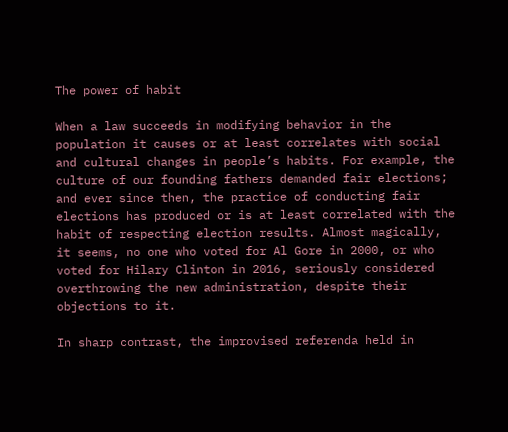The power of habit

When a law succeeds in modifying behavior in the population it causes or at least correlates with social and cultural changes in people’s habits. For example, the culture of our founding fathers demanded fair elections; and ever since then, the practice of conducting fair elections has produced or is at least correlated with the habit of respecting election results. Almost magically, it seems, no one who voted for Al Gore in 2000, or who voted for Hilary Clinton in 2016, seriously considered overthrowing the new administration, despite their objections to it.

In sharp contrast, the improvised referenda held in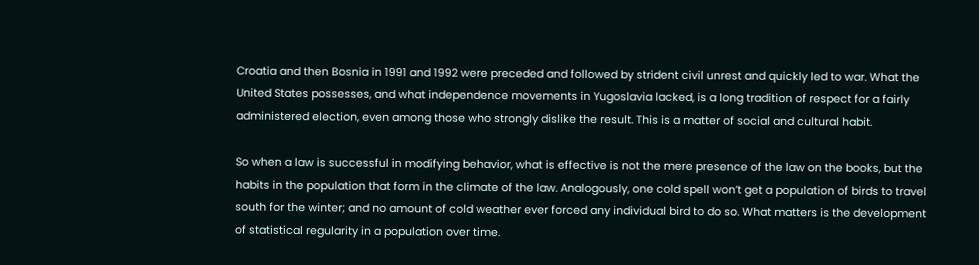Croatia and then Bosnia in 1991 and 1992 were preceded and followed by strident civil unrest and quickly led to war. What the United States possesses, and what independence movements in Yugoslavia lacked, is a long tradition of respect for a fairly administered election, even among those who strongly dislike the result. This is a matter of social and cultural habit.

So when a law is successful in modifying behavior, what is effective is not the mere presence of the law on the books, but the habits in the population that form in the climate of the law. Analogously, one cold spell won’t get a population of birds to travel south for the winter; and no amount of cold weather ever forced any individual bird to do so. What matters is the development of statistical regularity in a population over time.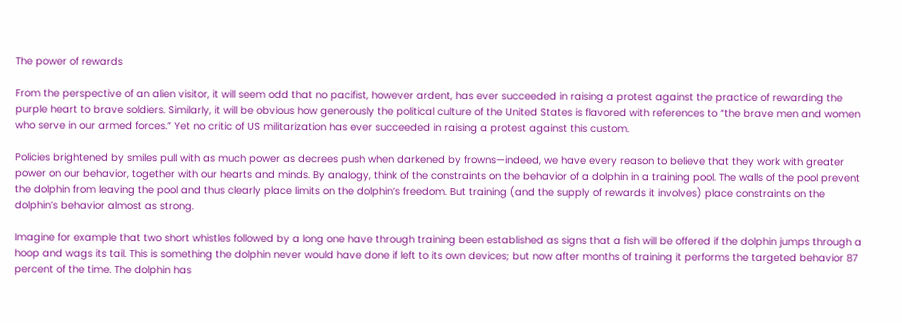The power of rewards

From the perspective of an alien visitor, it will seem odd that no pacifist, however ardent, has ever succeeded in raising a protest against the practice of rewarding the purple heart to brave soldiers. Similarly, it will be obvious how generously the political culture of the United States is flavored with references to “the brave men and women who serve in our armed forces.” Yet no critic of US militarization has ever succeeded in raising a protest against this custom.

Policies brightened by smiles pull with as much power as decrees push when darkened by frowns—indeed, we have every reason to believe that they work with greater power on our behavior, together with our hearts and minds. By analogy, think of the constraints on the behavior of a dolphin in a training pool. The walls of the pool prevent the dolphin from leaving the pool and thus clearly place limits on the dolphin’s freedom. But training (and the supply of rewards it involves) place constraints on the dolphin’s behavior almost as strong.

Imagine for example that two short whistles followed by a long one have through training been established as signs that a fish will be offered if the dolphin jumps through a hoop and wags its tail. This is something the dolphin never would have done if left to its own devices; but now after months of training it performs the targeted behavior 87 percent of the time. The dolphin has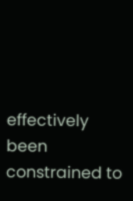effectively been constrained to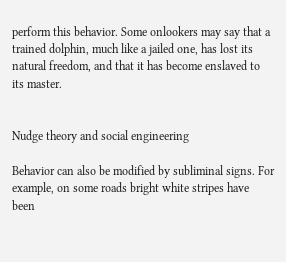perform this behavior. Some onlookers may say that a trained dolphin, much like a jailed one, has lost its natural freedom, and that it has become enslaved to its master.


Nudge theory and social engineering

Behavior can also be modified by subliminal signs. For example, on some roads bright white stripes have been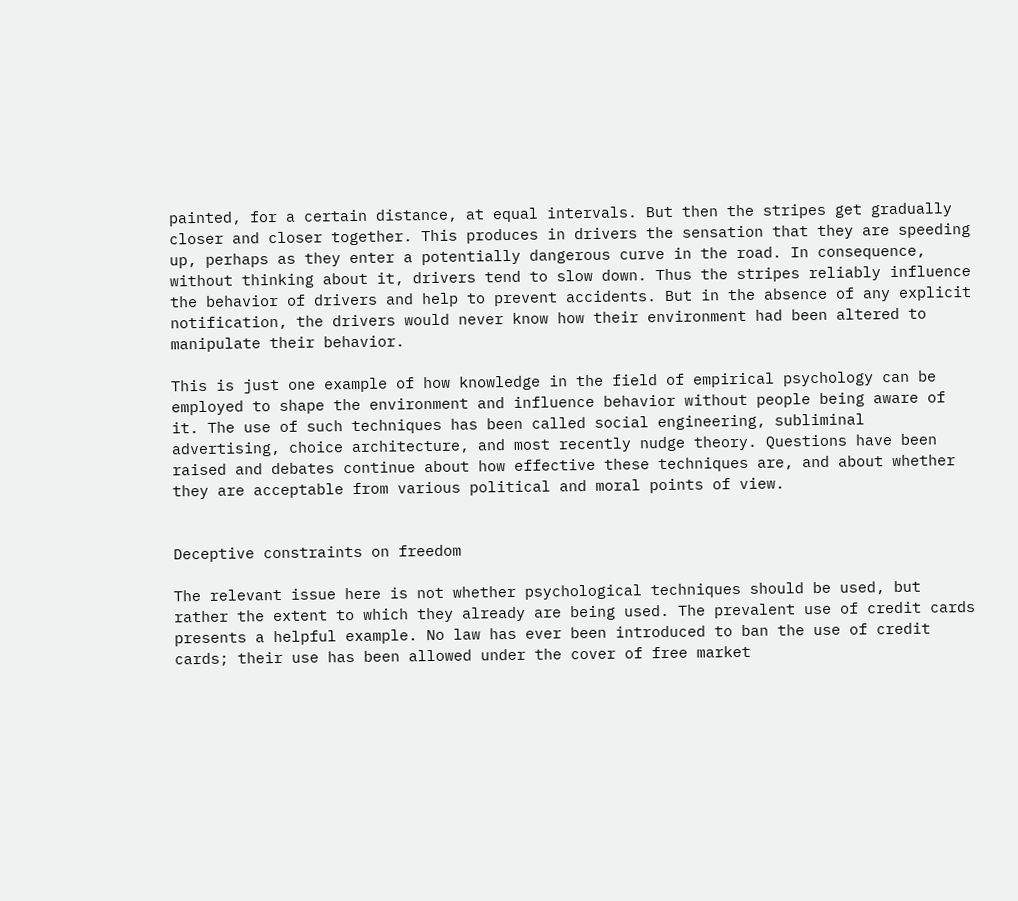painted, for a certain distance, at equal intervals. But then the stripes get gradually closer and closer together. This produces in drivers the sensation that they are speeding up, perhaps as they enter a potentially dangerous curve in the road. In consequence, without thinking about it, drivers tend to slow down. Thus the stripes reliably influence the behavior of drivers and help to prevent accidents. But in the absence of any explicit notification, the drivers would never know how their environment had been altered to manipulate their behavior.

This is just one example of how knowledge in the field of empirical psychology can be employed to shape the environment and influence behavior without people being aware of it. The use of such techniques has been called social engineering, subliminal advertising, choice architecture, and most recently nudge theory. Questions have been raised and debates continue about how effective these techniques are, and about whether they are acceptable from various political and moral points of view.


Deceptive constraints on freedom

The relevant issue here is not whether psychological techniques should be used, but rather the extent to which they already are being used. The prevalent use of credit cards presents a helpful example. No law has ever been introduced to ban the use of credit cards; their use has been allowed under the cover of free market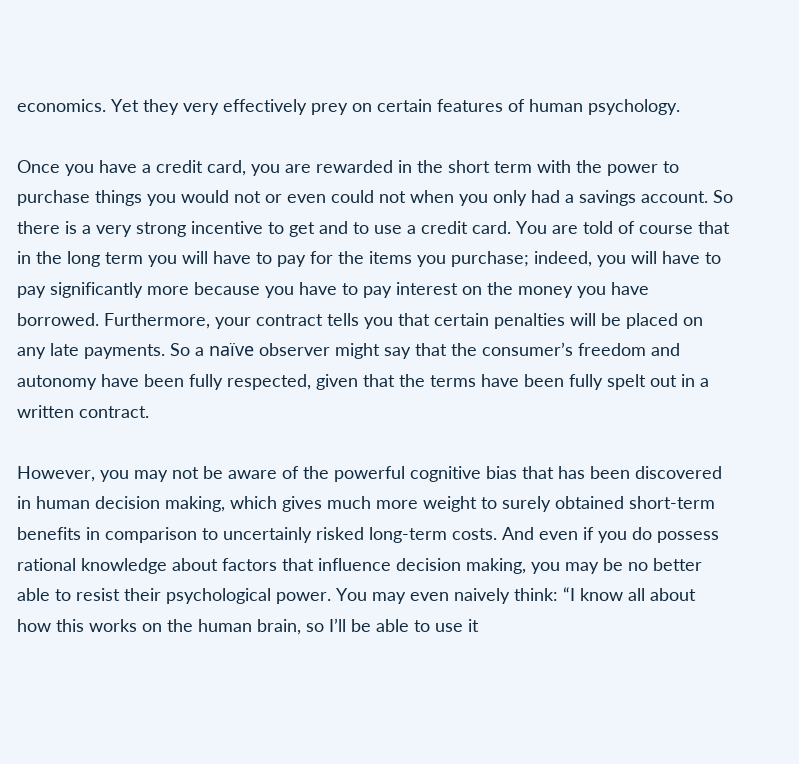economics. Yet they very effectively prey on certain features of human psychology.

Once you have a credit card, you are rewarded in the short term with the power to purchase things you would not or even could not when you only had a savings account. So there is a very strong incentive to get and to use a credit card. You are told of course that in the long term you will have to pay for the items you purchase; indeed, you will have to pay significantly more because you have to pay interest on the money you have borrowed. Furthermore, your contract tells you that certain penalties will be placed on any late payments. So a naïve observer might say that the consumer’s freedom and autonomy have been fully respected, given that the terms have been fully spelt out in a written contract.

However, you may not be aware of the powerful cognitive bias that has been discovered in human decision making, which gives much more weight to surely obtained short-term benefits in comparison to uncertainly risked long-term costs. And even if you do possess rational knowledge about factors that influence decision making, you may be no better able to resist their psychological power. You may even naively think: “I know all about how this works on the human brain, so I’ll be able to use it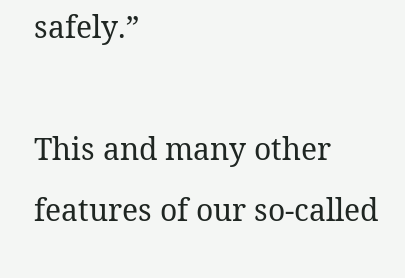safely.”

This and many other features of our so-called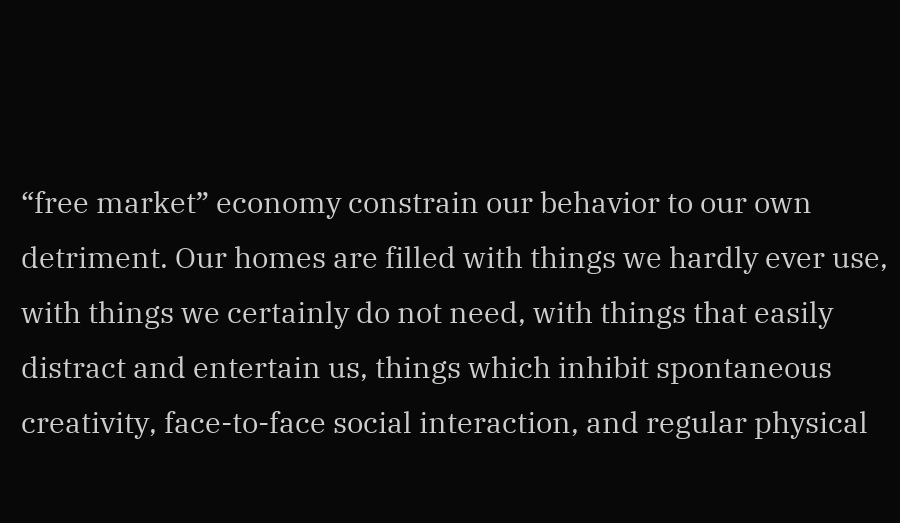“free market” economy constrain our behavior to our own detriment. Our homes are filled with things we hardly ever use, with things we certainly do not need, with things that easily distract and entertain us, things which inhibit spontaneous creativity, face-to-face social interaction, and regular physical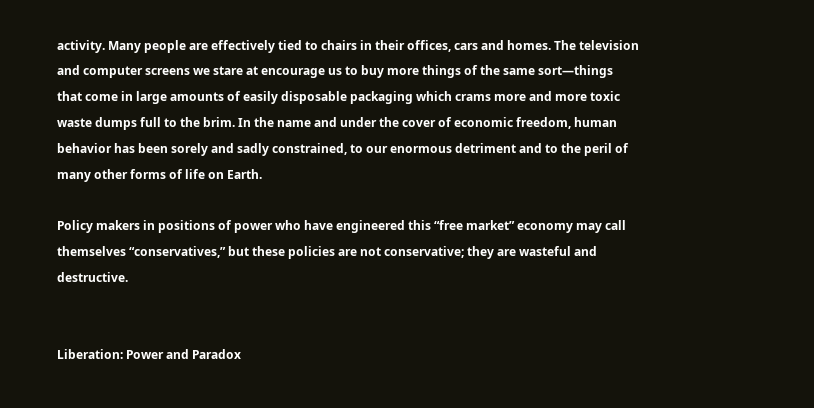activity. Many people are effectively tied to chairs in their offices, cars and homes. The television and computer screens we stare at encourage us to buy more things of the same sort—things that come in large amounts of easily disposable packaging which crams more and more toxic waste dumps full to the brim. In the name and under the cover of economic freedom, human behavior has been sorely and sadly constrained, to our enormous detriment and to the peril of many other forms of life on Earth.

Policy makers in positions of power who have engineered this “free market” economy may call themselves “conservatives,” but these policies are not conservative; they are wasteful and destructive.


Liberation: Power and Paradox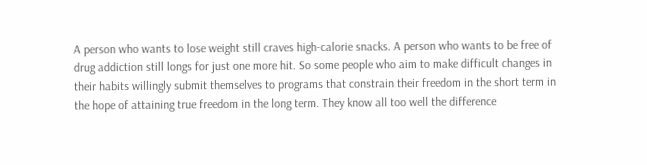A person who wants to lose weight still craves high-calorie snacks. A person who wants to be free of drug addiction still longs for just one more hit. So some people who aim to make difficult changes in their habits willingly submit themselves to programs that constrain their freedom in the short term in the hope of attaining true freedom in the long term. They know all too well the difference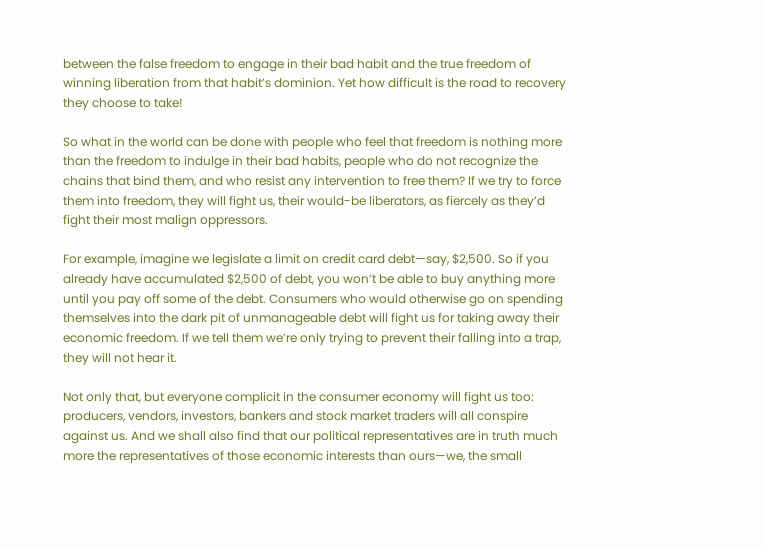between the false freedom to engage in their bad habit and the true freedom of winning liberation from that habit’s dominion. Yet how difficult is the road to recovery they choose to take!

So what in the world can be done with people who feel that freedom is nothing more than the freedom to indulge in their bad habits, people who do not recognize the chains that bind them, and who resist any intervention to free them? If we try to force them into freedom, they will fight us, their would-be liberators, as fiercely as they’d fight their most malign oppressors.

For example, imagine we legislate a limit on credit card debt—say, $2,500. So if you already have accumulated $2,500 of debt, you won’t be able to buy anything more until you pay off some of the debt. Consumers who would otherwise go on spending themselves into the dark pit of unmanageable debt will fight us for taking away their economic freedom. If we tell them we’re only trying to prevent their falling into a trap, they will not hear it.

Not only that, but everyone complicit in the consumer economy will fight us too: producers, vendors, investors, bankers and stock market traders will all conspire against us. And we shall also find that our political representatives are in truth much more the representatives of those economic interests than ours—we, the small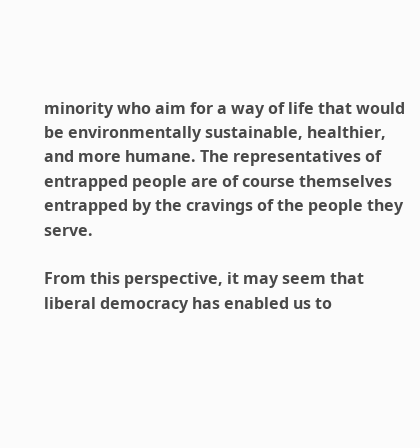minority who aim for a way of life that would be environmentally sustainable, healthier, and more humane. The representatives of entrapped people are of course themselves entrapped by the cravings of the people they serve.

From this perspective, it may seem that liberal democracy has enabled us to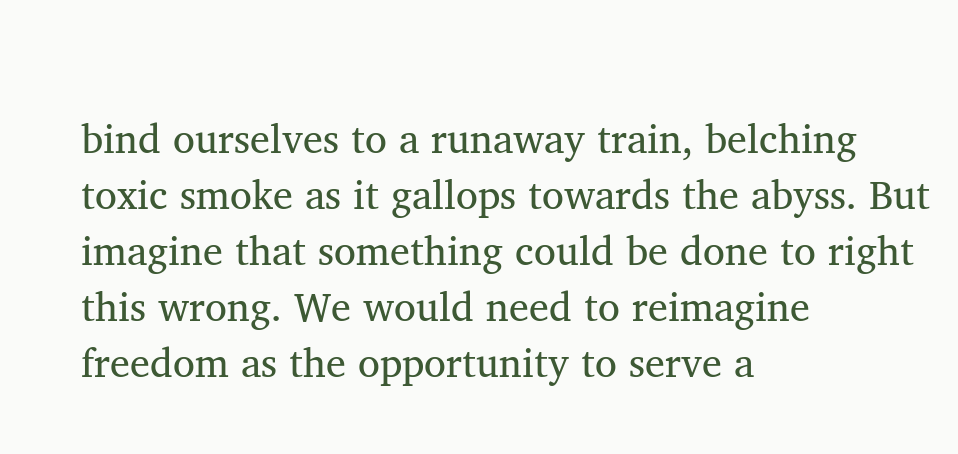bind ourselves to a runaway train, belching toxic smoke as it gallops towards the abyss. But imagine that something could be done to right this wrong. We would need to reimagine freedom as the opportunity to serve a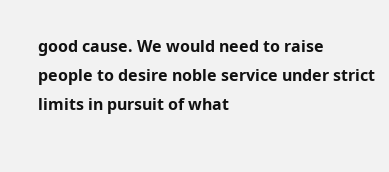good cause. We would need to raise people to desire noble service under strict limits in pursuit of what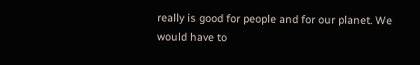really is good for people and for our planet. We would have to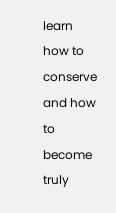learn how to conserve and how to become truly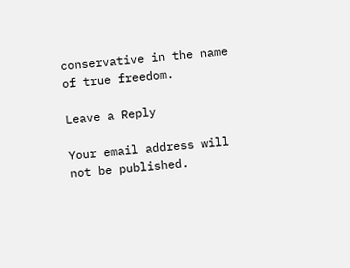conservative in the name of true freedom.

Leave a Reply

Your email address will not be published.